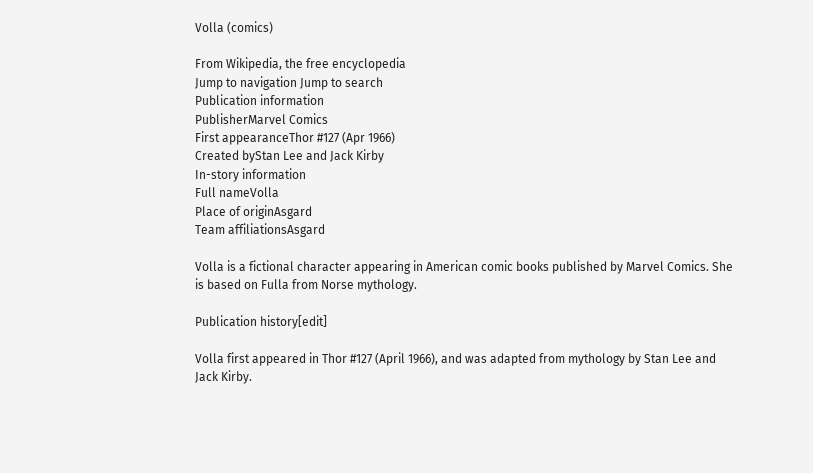Volla (comics)

From Wikipedia, the free encyclopedia
Jump to navigation Jump to search
Publication information
PublisherMarvel Comics
First appearanceThor #127 (Apr 1966)
Created byStan Lee and Jack Kirby
In-story information
Full nameVolla
Place of originAsgard
Team affiliationsAsgard

Volla is a fictional character appearing in American comic books published by Marvel Comics. She is based on Fulla from Norse mythology.

Publication history[edit]

Volla first appeared in Thor #127 (April 1966), and was adapted from mythology by Stan Lee and Jack Kirby.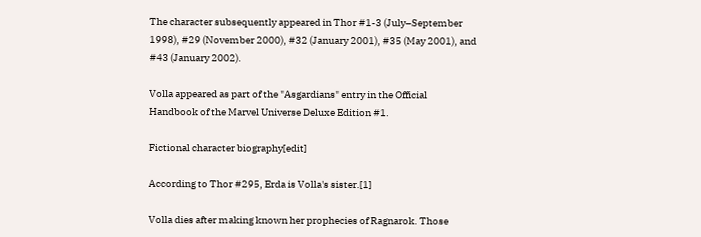The character subsequently appeared in Thor #1-3 (July–September 1998), #29 (November 2000), #32 (January 2001), #35 (May 2001), and #43 (January 2002).

Volla appeared as part of the "Asgardians" entry in the Official Handbook of the Marvel Universe Deluxe Edition #1.

Fictional character biography[edit]

According to Thor #295, Erda is Volla's sister.[1]

Volla dies after making known her prophecies of Ragnarok. Those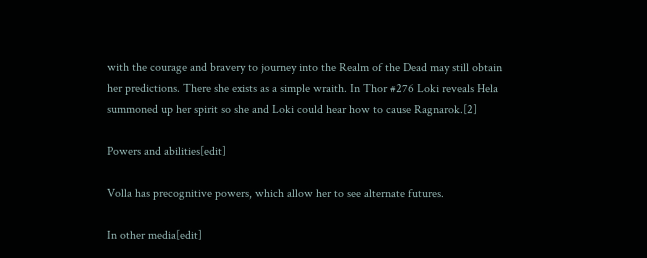with the courage and bravery to journey into the Realm of the Dead may still obtain her predictions. There she exists as a simple wraith. In Thor #276 Loki reveals Hela summoned up her spirit so she and Loki could hear how to cause Ragnarok.[2]

Powers and abilities[edit]

Volla has precognitive powers, which allow her to see alternate futures.

In other media[edit]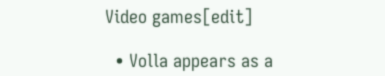Video games[edit]

  • Volla appears as a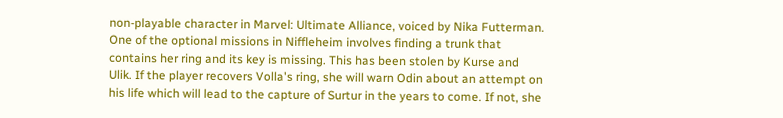non-playable character in Marvel: Ultimate Alliance, voiced by Nika Futterman. One of the optional missions in Niffleheim involves finding a trunk that contains her ring and its key is missing. This has been stolen by Kurse and Ulik. If the player recovers Volla's ring, she will warn Odin about an attempt on his life which will lead to the capture of Surtur in the years to come. If not, she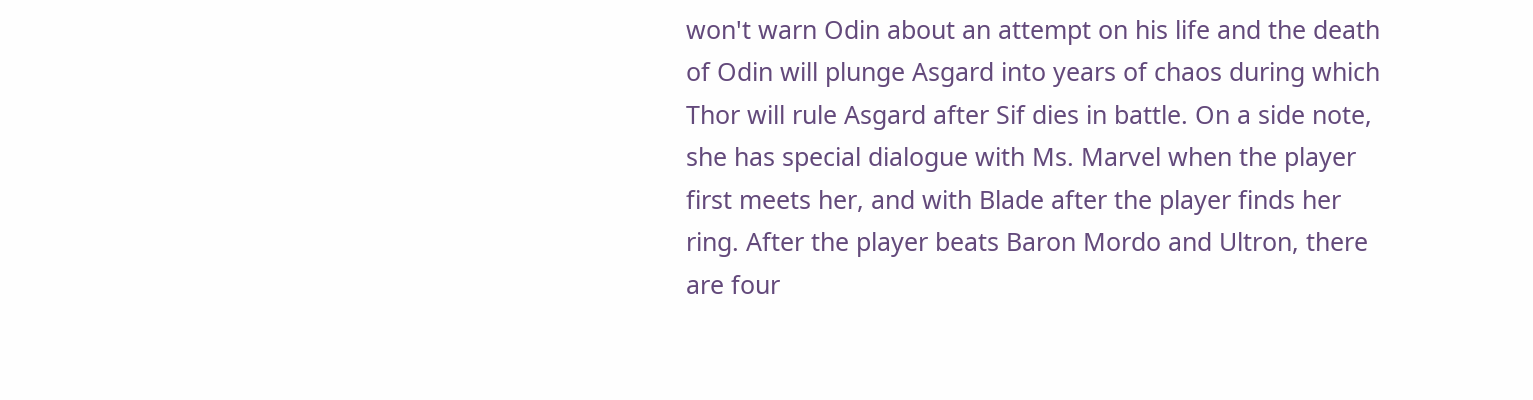won't warn Odin about an attempt on his life and the death of Odin will plunge Asgard into years of chaos during which Thor will rule Asgard after Sif dies in battle. On a side note, she has special dialogue with Ms. Marvel when the player first meets her, and with Blade after the player finds her ring. After the player beats Baron Mordo and Ultron, there are four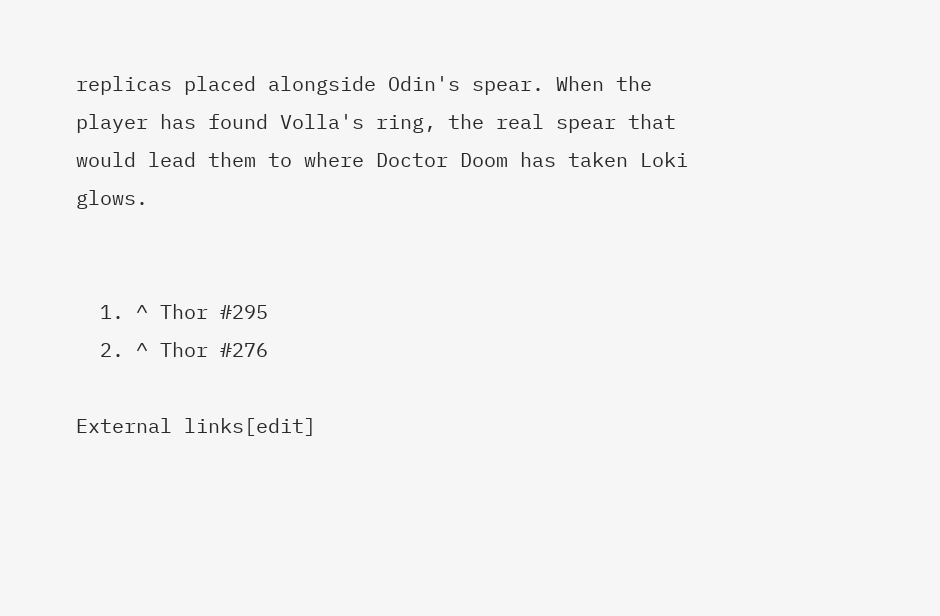replicas placed alongside Odin's spear. When the player has found Volla's ring, the real spear that would lead them to where Doctor Doom has taken Loki glows.


  1. ^ Thor #295
  2. ^ Thor #276

External links[edit]